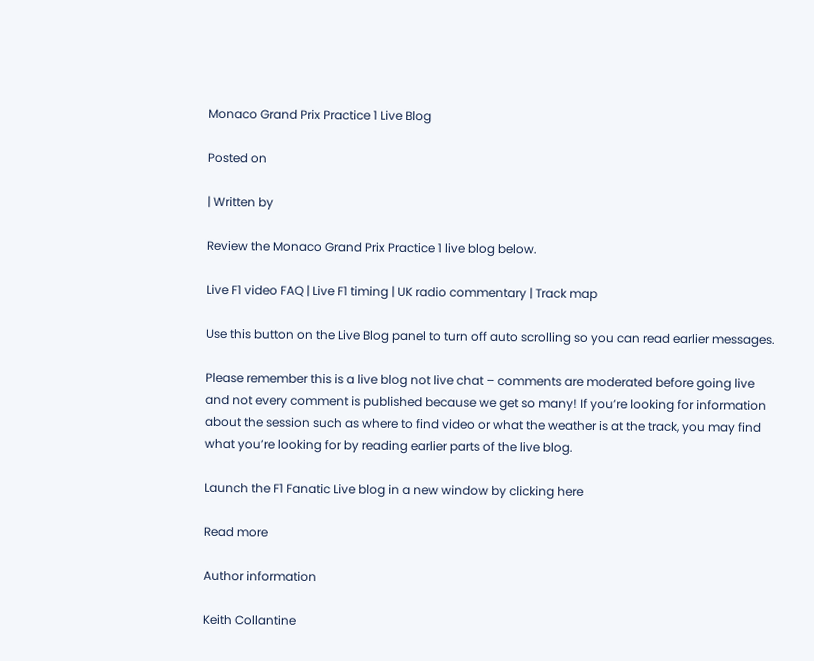Monaco Grand Prix Practice 1 Live Blog

Posted on

| Written by

Review the Monaco Grand Prix Practice 1 live blog below.

Live F1 video FAQ | Live F1 timing | UK radio commentary | Track map

Use this button on the Live Blog panel to turn off auto scrolling so you can read earlier messages.

Please remember this is a live blog not live chat – comments are moderated before going live and not every comment is published because we get so many! If you’re looking for information about the session such as where to find video or what the weather is at the track, you may find what you’re looking for by reading earlier parts of the live blog.

Launch the F1 Fanatic Live blog in a new window by clicking here

Read more

Author information

Keith Collantine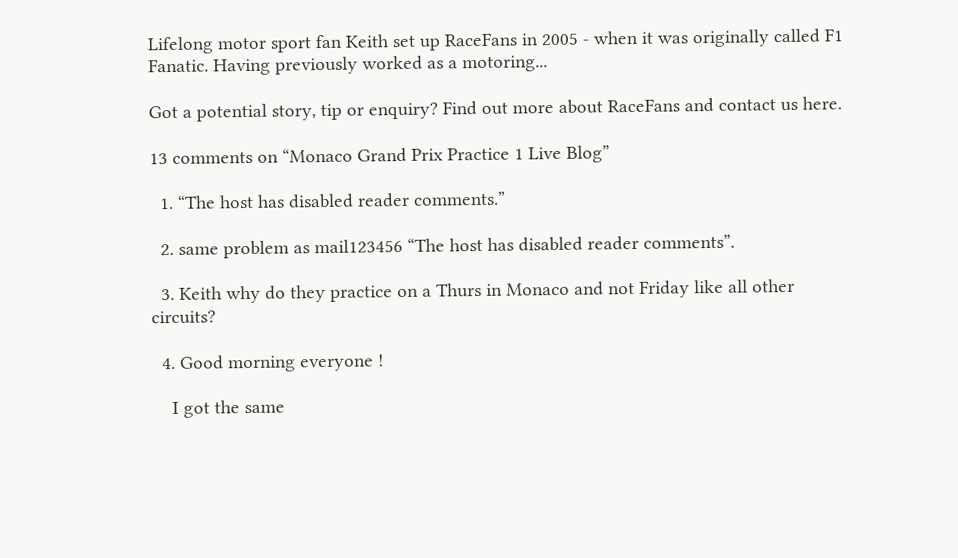Lifelong motor sport fan Keith set up RaceFans in 2005 - when it was originally called F1 Fanatic. Having previously worked as a motoring...

Got a potential story, tip or enquiry? Find out more about RaceFans and contact us here.

13 comments on “Monaco Grand Prix Practice 1 Live Blog”

  1. “The host has disabled reader comments.”

  2. same problem as mail123456 “The host has disabled reader comments”.

  3. Keith why do they practice on a Thurs in Monaco and not Friday like all other circuits?

  4. Good morning everyone !

    I got the same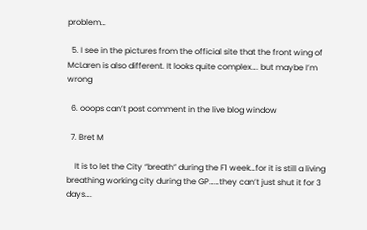problem…

  5. I see in the pictures from the official site that the front wing of McLaren is also different. It looks quite complex…. but maybe I’m wrong

  6. ooops can’t post comment in the live blog window

  7. Bret M

    It is to let the City “breath” during the F1 week…for it is still a living breathing working city during the GP……they can’t just shut it for 3 days….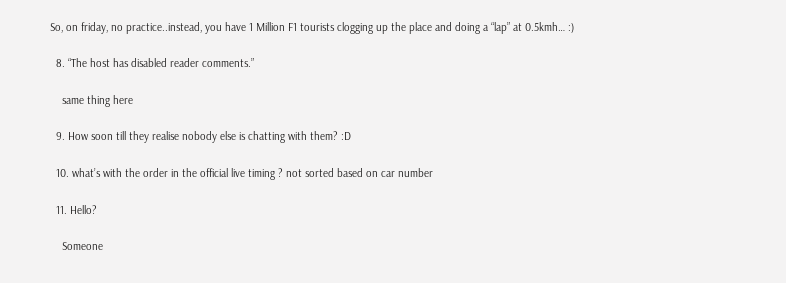So, on friday, no practice..instead, you have 1 Million F1 tourists clogging up the place and doing a “lap” at 0.5kmh… :)

  8. “The host has disabled reader comments.”

    same thing here

  9. How soon till they realise nobody else is chatting with them? :D

  10. what’s with the order in the official live timing ? not sorted based on car number

  11. Hello?

    Someone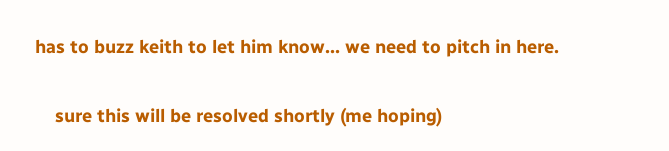has to buzz keith to let him know… we need to pitch in here.

    sure this will be resolved shortly (me hoping)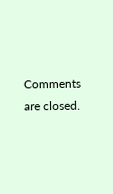Comments are closed.